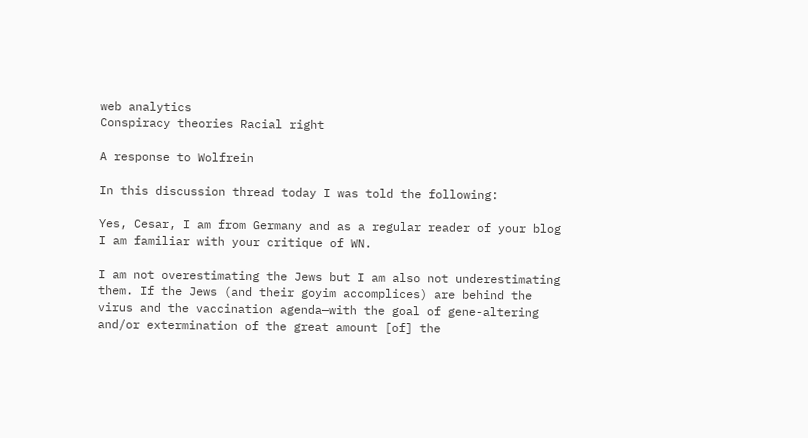web analytics
Conspiracy theories Racial right

A response to Wolfrein

In this discussion thread today I was told the following:

Yes, Cesar, I am from Germany and as a regular reader of your blog I am familiar with your critique of WN.

I am not overestimating the Jews but I am also not underestimating them. If the Jews (and their goyim accomplices) are behind the virus and the vaccination agenda—with the goal of gene-altering and/or extermination of the great amount [of] the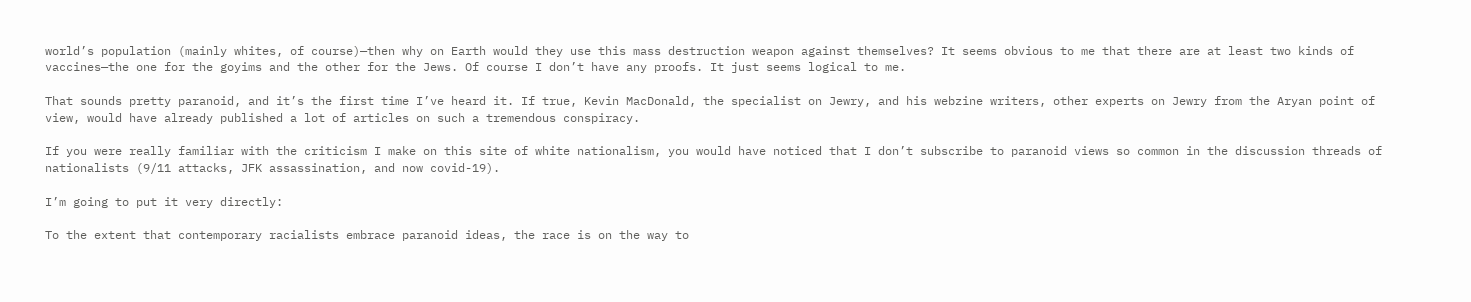world’s population (mainly whites, of course)—then why on Earth would they use this mass destruction weapon against themselves? It seems obvious to me that there are at least two kinds of vaccines—the one for the goyims and the other for the Jews. Of course I don’t have any proofs. It just seems logical to me.

That sounds pretty paranoid, and it’s the first time I’ve heard it. If true, Kevin MacDonald, the specialist on Jewry, and his webzine writers, other experts on Jewry from the Aryan point of view, would have already published a lot of articles on such a tremendous conspiracy.

If you were really familiar with the criticism I make on this site of white nationalism, you would have noticed that I don’t subscribe to paranoid views so common in the discussion threads of nationalists (9/11 attacks, JFK assassination, and now covid-19).

I’m going to put it very directly:

To the extent that contemporary racialists embrace paranoid ideas, the race is on the way to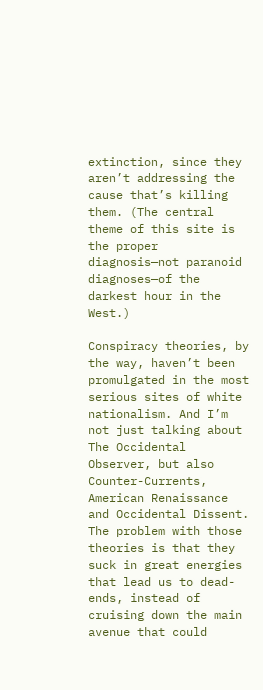extinction, since they aren’t addressing the cause that’s killing them. (The central theme of this site is the proper diagnosis—not paranoid diagnoses—of the darkest hour in the West.)

Conspiracy theories, by the way, haven’t been promulgated in the most serious sites of white nationalism. And I’m not just talking about The Occidental Observer, but also Counter-Currents, American Renaissance and Occidental Dissent. The problem with those theories is that they suck in great energies that lead us to dead-ends, instead of cruising down the main avenue that could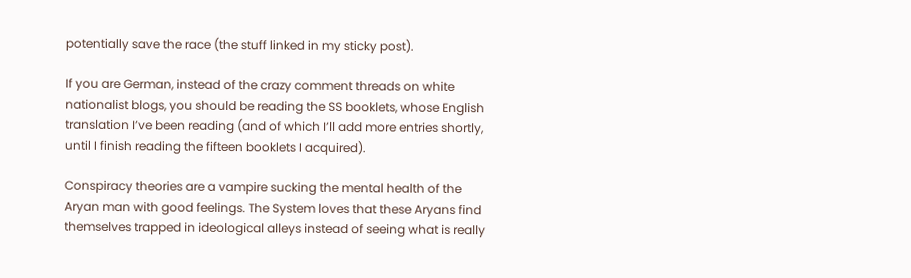potentially save the race (the stuff linked in my sticky post).

If you are German, instead of the crazy comment threads on white nationalist blogs, you should be reading the SS booklets, whose English translation I’ve been reading (and of which I’ll add more entries shortly, until I finish reading the fifteen booklets I acquired).

Conspiracy theories are a vampire sucking the mental health of the Aryan man with good feelings. The System loves that these Aryans find themselves trapped in ideological alleys instead of seeing what is really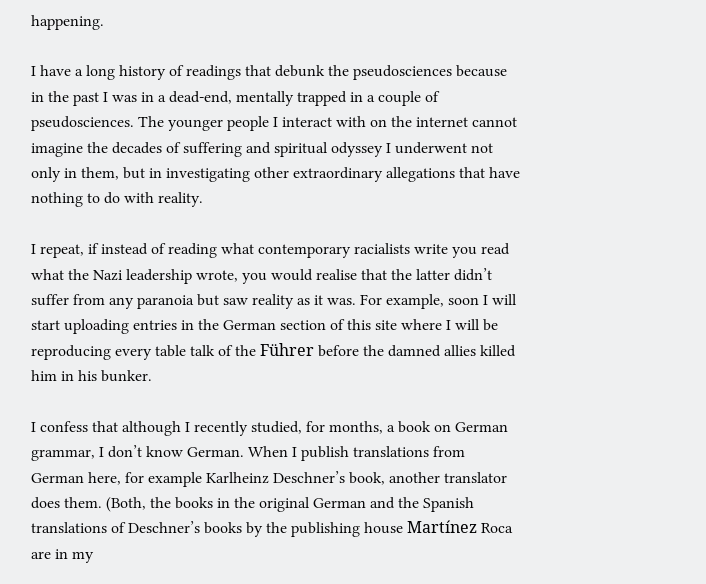happening.

I have a long history of readings that debunk the pseudosciences because in the past I was in a dead-end, mentally trapped in a couple of pseudosciences. The younger people I interact with on the internet cannot imagine the decades of suffering and spiritual odyssey I underwent not only in them, but in investigating other extraordinary allegations that have nothing to do with reality.

I repeat, if instead of reading what contemporary racialists write you read what the Nazi leadership wrote, you would realise that the latter didn’t suffer from any paranoia but saw reality as it was. For example, soon I will start uploading entries in the German section of this site where I will be reproducing every table talk of the Führer before the damned allies killed him in his bunker.

I confess that although I recently studied, for months, a book on German grammar, I don’t know German. When I publish translations from German here, for example Karlheinz Deschner’s book, another translator does them. (Both, the books in the original German and the Spanish translations of Deschner’s books by the publishing house Martínez Roca are in my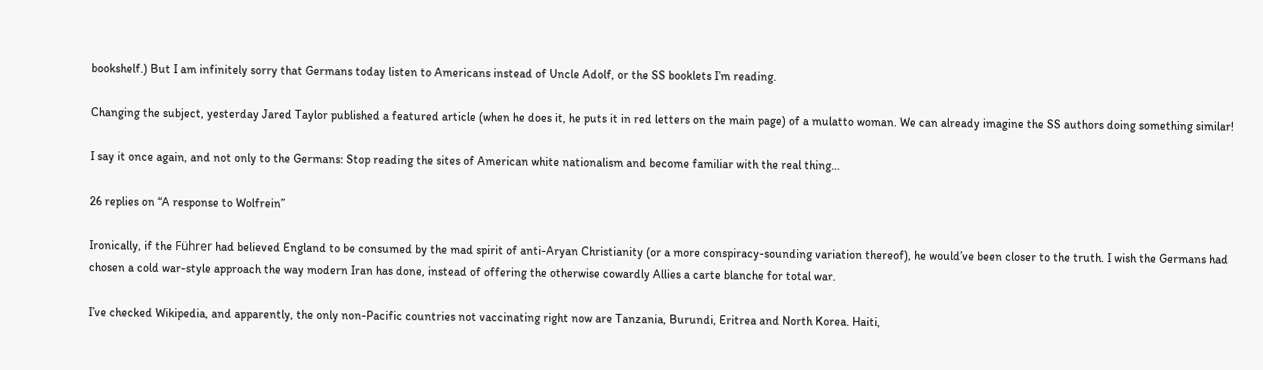bookshelf.) But I am infinitely sorry that Germans today listen to Americans instead of Uncle Adolf, or the SS booklets I’m reading.

Changing the subject, yesterday Jared Taylor published a featured article (when he does it, he puts it in red letters on the main page) of a mulatto woman. We can already imagine the SS authors doing something similar!

I say it once again, and not only to the Germans: Stop reading the sites of American white nationalism and become familiar with the real thing…

26 replies on “A response to Wolfrein”

Ironically, if the Führer had believed England to be consumed by the mad spirit of anti-Aryan Christianity (or a more conspiracy-sounding variation thereof), he would’ve been closer to the truth. I wish the Germans had chosen a cold war-style approach the way modern Iran has done, instead of offering the otherwise cowardly Allies a carte blanche for total war.

I’ve checked Wikipedia, and apparently, the only non-Pacific countries not vaccinating right now are Tanzania, Burundi, Eritrea and North Korea. Haiti,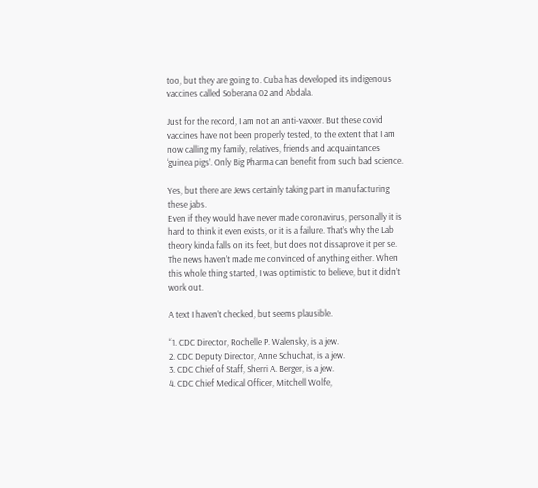too, but they are going to. Cuba has developed its indigenous vaccines called Soberana 02 and Abdala.

Just for the record, I am not an anti-vaxxer. But these covid vaccines have not been properly tested, to the extent that I am now calling my family, relatives, friends and acquaintances ‘guinea pigs’. Only Big Pharma can benefit from such bad science.

Yes, but there are Jews certainly taking part in manufacturing these jabs.
Even if they would have never made coronavirus, personally it is hard to think it even exists, or it is a failure. That’s why the Lab theory kinda falls on its feet, but does not dissaprove it per se. The news haven’t made me convinced of anything either. When this whole thing started, I was optimistic to believe, but it didn’t work out.

A text I haven’t checked, but seems plausible.

“1. CDC Director, Rochelle P. Walensky, is a jew.
2. CDC Deputy Director, Anne Schuchat, is a jew.
3. CDC Chief of Staff, Sherri A. Berger, is a jew.
4. CDC Chief Medical Officer, Mitchell Wolfe,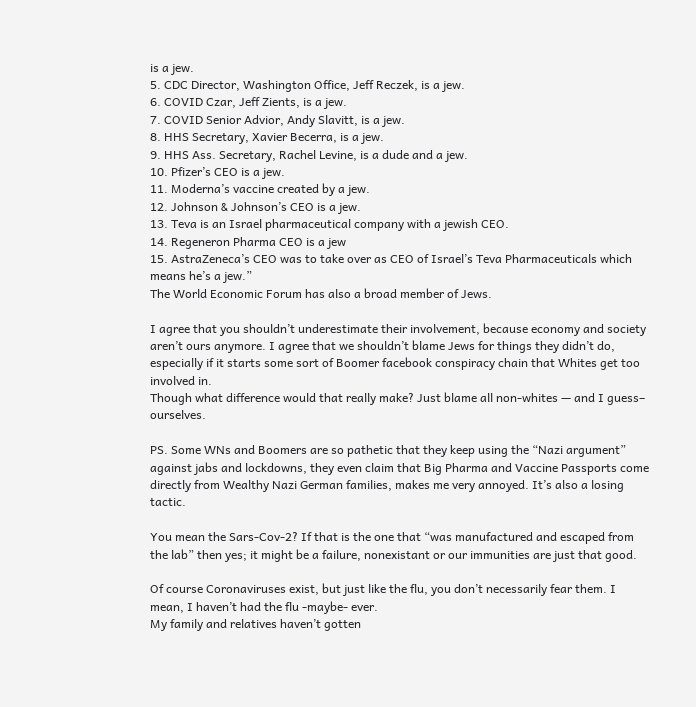is a jew.
5. CDC Director, Washington Office, Jeff Reczek, is a jew.
6. COVID Czar, Jeff Zients, is a jew.
7. COVID Senior Advior, Andy Slavitt, is a jew.
8. HHS Secretary, Xavier Becerra, is a jew.
9. HHS Ass. Secretary, Rachel Levine, is a dude and a jew.
10. Pfizer’s CEO is a jew.
11. Moderna’s vaccine created by a jew.
12. Johnson & Johnson’s CEO is a jew.
13. Teva is an Israel pharmaceutical company with a jewish CEO.
14. Regeneron Pharma CEO is a jew
15. AstraZeneca’s CEO was to take over as CEO of Israel’s Teva Pharmaceuticals which means he’s a jew.”
The World Economic Forum has also a broad member of Jews.

I agree that you shouldn’t underestimate their involvement, because economy and society aren’t ours anymore. I agree that we shouldn’t blame Jews for things they didn’t do, especially if it starts some sort of Boomer facebook conspiracy chain that Whites get too involved in.
Though what difference would that really make? Just blame all non-whites — and I guess– ourselves.

PS. Some WNs and Boomers are so pathetic that they keep using the “Nazi argument” against jabs and lockdowns, they even claim that Big Pharma and Vaccine Passports come directly from Wealthy Nazi German families, makes me very annoyed. It’s also a losing tactic.

You mean the Sars-Cov-2? If that is the one that “was manufactured and escaped from the lab” then yes; it might be a failure, nonexistant or our immunities are just that good.

Of course Coronaviruses exist, but just like the flu, you don’t necessarily fear them. I mean, I haven’t had the flu -maybe- ever.
My family and relatives haven’t gotten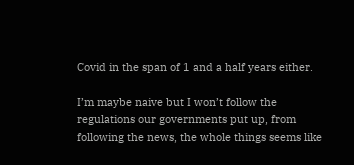Covid in the span of 1 and a half years either.

I’m maybe naive but I won’t follow the regulations our governments put up, from following the news, the whole things seems like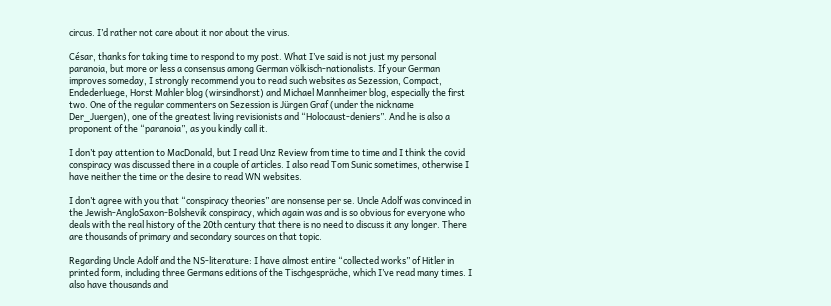circus. I’d rather not care about it nor about the virus.

César, thanks for taking time to respond to my post. What I’ve said is not just my personal paranoia, but more or less a consensus among German völkisch-nationalists. If your German improves someday, I strongly recommend you to read such websites as Sezession, Compact, Endederluege, Horst Mahler blog (wirsindhorst) and Michael Mannheimer blog, especially the first two. One of the regular commenters on Sezession is Jürgen Graf (under the nickname Der_Juergen), one of the greatest living revisionists and “Holocaust-deniers”. And he is also a proponent of the “paranoia”, as you kindly call it.

I don’t pay attention to MacDonald, but I read Unz Review from time to time and I think the covid conspiracy was discussed there in a couple of articles. I also read Tom Sunic sometimes, otherwise I have neither the time or the desire to read WN websites.

I don’t agree with you that “conspiracy theories” are nonsense per se. Uncle Adolf was convinced in the Jewish-AngloSaxon-Bolshevik conspiracy, which again was and is so obvious for everyone who deals with the real history of the 20th century that there is no need to discuss it any longer. There are thousands of primary and secondary sources on that topic.

Regarding Uncle Adolf and the NS-literature: I have almost entire “collected works” of Hitler in printed form, including three Germans editions of the Tischgespräche, which I’ve read many times. I also have thousands and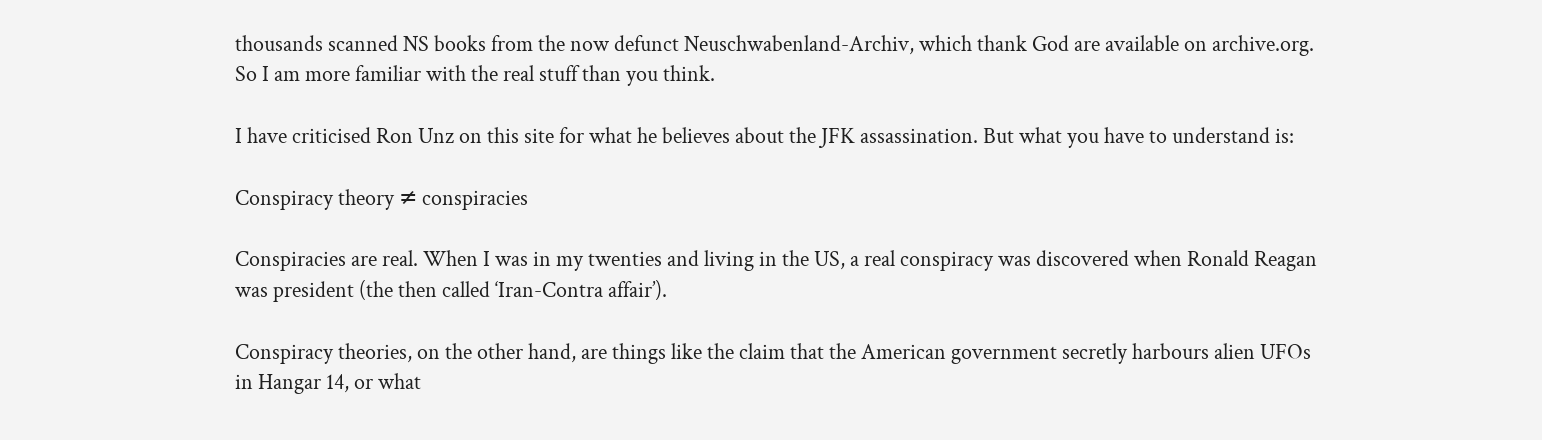thousands scanned NS books from the now defunct Neuschwabenland-Archiv, which thank God are available on archive.org. So I am more familiar with the real stuff than you think.

I have criticised Ron Unz on this site for what he believes about the JFK assassination. But what you have to understand is:

Conspiracy theory ≠ conspiracies

Conspiracies are real. When I was in my twenties and living in the US, a real conspiracy was discovered when Ronald Reagan was president (the then called ‘Iran-Contra affair’).

Conspiracy theories, on the other hand, are things like the claim that the American government secretly harbours alien UFOs in Hangar 14, or what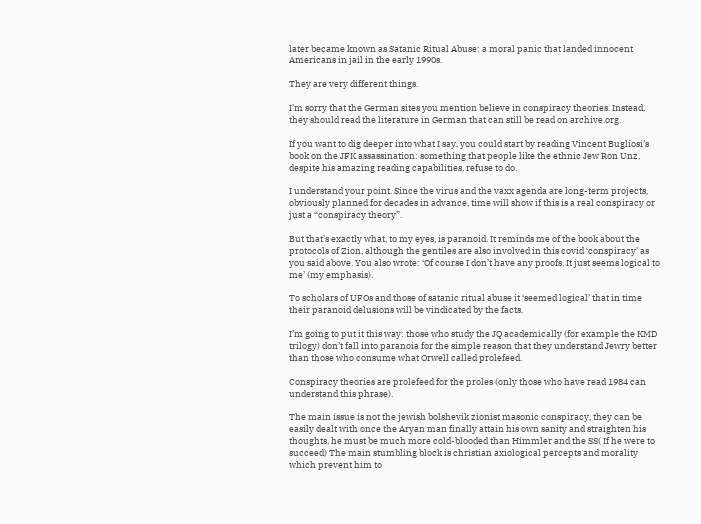later became known as Satanic Ritual Abuse: a moral panic that landed innocent Americans in jail in the early 1990s.

They are very different things.

I’m sorry that the German sites you mention believe in conspiracy theories. Instead, they should read the literature in German that can still be read on archive.org.

If you want to dig deeper into what I say, you could start by reading Vincent Bugliosi’s book on the JFK assassination: something that people like the ethnic Jew Ron Unz, despite his amazing reading capabilities, refuse to do.

I understand your point. Since the virus and the vaxx agenda are long-term projects, obviously planned for decades in advance, time will show if this is a real conspiracy or just a “conspiracy theory”.

But that’s exactly what, to my eyes, is paranoid. It reminds me of the book about the protocols of Zion, although the gentiles are also involved in this covid ‘conspiracy’ as you said above. You also wrote: ‘Of course I don’t have any proofs. It just seems logical to me’ (my emphasis).

To scholars of UFOs and those of satanic ritual abuse it ‘seemed logical’ that in time their paranoid delusions will be vindicated by the facts.

I’m going to put it this way: those who study the JQ academically (for example the KMD trilogy) don’t fall into paranoia for the simple reason that they understand Jewry better than those who consume what Orwell called prolefeed.

Conspiracy theories are prolefeed for the proles (only those who have read 1984 can understand this phrase).

The main issue is not the jewish bolshevik zionist masonic conspiracy, they can be easily dealt with once the Aryan man finally attain his own sanity and straighten his thoughts, he must be much more cold-blooded than Himmler and the SS( If he were to succeed) The main stumbling block is christian axiological percepts and morality which prevent him to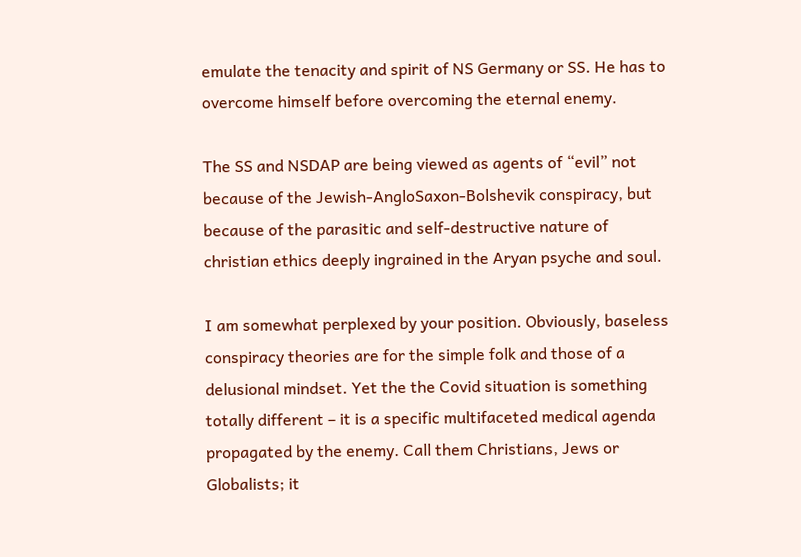emulate the tenacity and spirit of NS Germany or SS. He has to overcome himself before overcoming the eternal enemy.

The SS and NSDAP are being viewed as agents of “evil” not because of the Jewish-AngloSaxon-Bolshevik conspiracy, but because of the parasitic and self-destructive nature of christian ethics deeply ingrained in the Aryan psyche and soul.

I am somewhat perplexed by your position. Obviously, baseless conspiracy theories are for the simple folk and those of a delusional mindset. Yet the the Covid situation is something totally different – it is a specific multifaceted medical agenda propagated by the enemy. Call them Christians, Jews or Globalists; it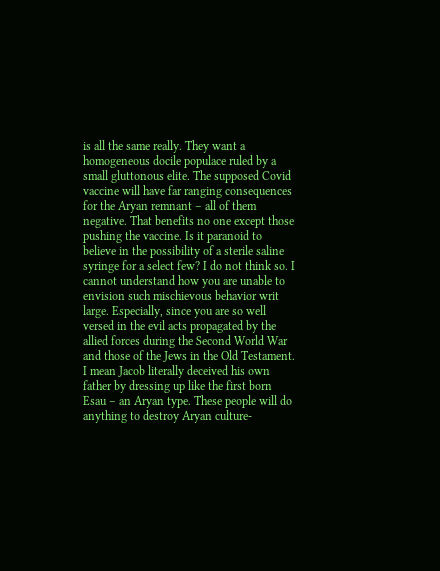is all the same really. They want a homogeneous docile populace ruled by a small gluttonous elite. The supposed Covid vaccine will have far ranging consequences for the Aryan remnant – all of them negative. That benefits no one except those pushing the vaccine. Is it paranoid to believe in the possibility of a sterile saline syringe for a select few? I do not think so. I cannot understand how you are unable to envision such mischievous behavior writ large. Especially, since you are so well versed in the evil acts propagated by the allied forces during the Second World War and those of the Jews in the Old Testament. I mean Jacob literally deceived his own father by dressing up like the first born Esau – an Aryan type. These people will do anything to destroy Aryan culture-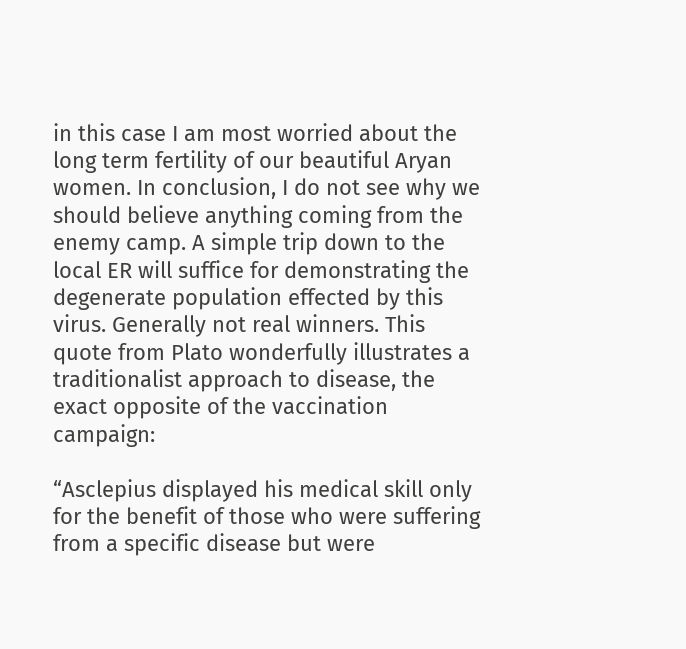in this case I am most worried about the long term fertility of our beautiful Aryan women. In conclusion, I do not see why we should believe anything coming from the enemy camp. A simple trip down to the local ER will suffice for demonstrating the degenerate population effected by this virus. Generally not real winners. This quote from Plato wonderfully illustrates a traditionalist approach to disease, the exact opposite of the vaccination campaign:

“Asclepius displayed his medical skill only for the benefit of those who were suffering from a specific disease but were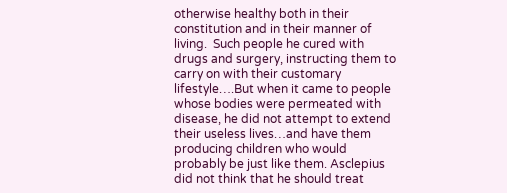otherwise healthy both in their constitution and in their manner of living.  Such people he cured with drugs and surgery, instructing them to carry on with their customary lifestyle….But when it came to people whose bodies were permeated with disease, he did not attempt to extend their useless lives…and have them producing children who would probably be just like them. Asclepius did not think that he should treat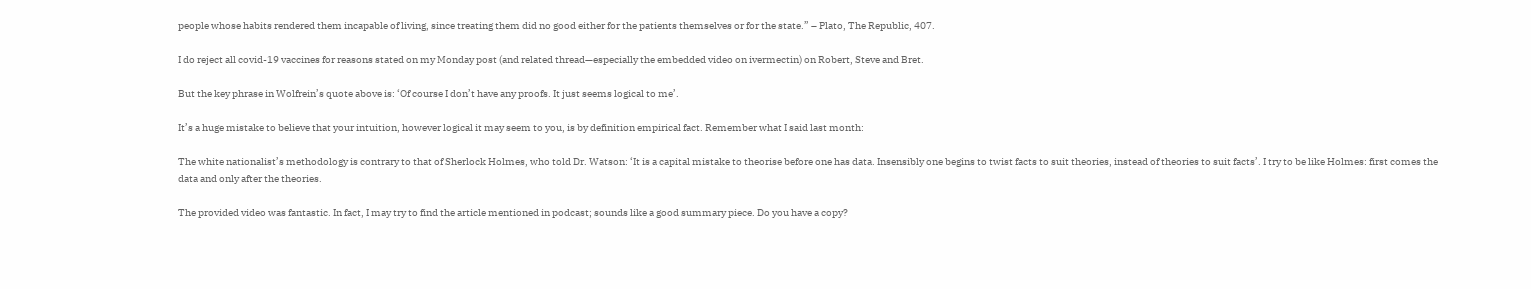people whose habits rendered them incapable of living, since treating them did no good either for the patients themselves or for the state.” – Plato, The Republic, 407.

I do reject all covid-19 vaccines for reasons stated on my Monday post (and related thread—especially the embedded video on ivermectin) on Robert, Steve and Bret.

But the key phrase in Wolfrein’s quote above is: ‘Of course I don’t have any proofs. It just seems logical to me’.

It’s a huge mistake to believe that your intuition, however logical it may seem to you, is by definition empirical fact. Remember what I said last month:

The white nationalist’s methodology is contrary to that of Sherlock Holmes, who told Dr. Watson: ‘It is a capital mistake to theorise before one has data. Insensibly one begins to twist facts to suit theories, instead of theories to suit facts’. I try to be like Holmes: first comes the data and only after the theories.

The provided video was fantastic. In fact, I may try to find the article mentioned in podcast; sounds like a good summary piece. Do you have a copy?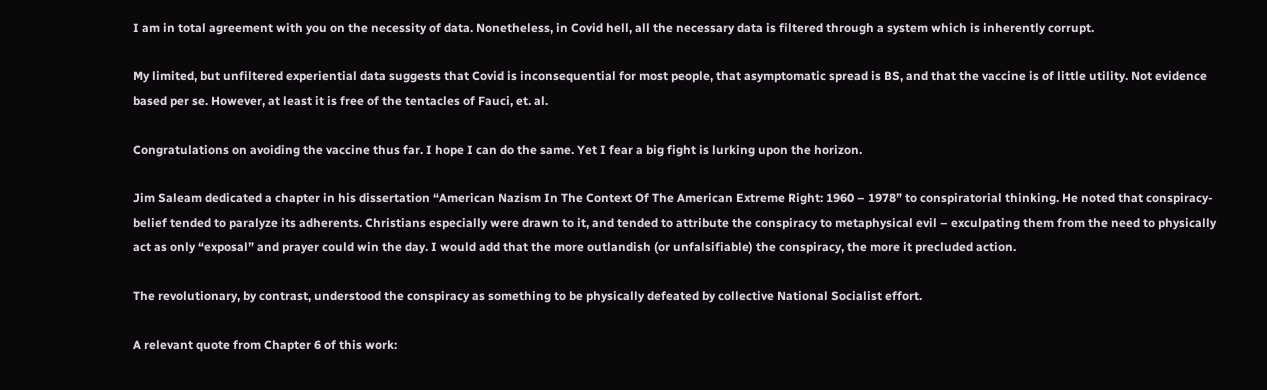I am in total agreement with you on the necessity of data. Nonetheless, in Covid hell, all the necessary data is filtered through a system which is inherently corrupt.

My limited, but unfiltered experiential data suggests that Covid is inconsequential for most people, that asymptomatic spread is BS, and that the vaccine is of little utility. Not evidence based per se. However, at least it is free of the tentacles of Fauci, et. al.

Congratulations on avoiding the vaccine thus far. I hope I can do the same. Yet I fear a big fight is lurking upon the horizon.

Jim Saleam dedicated a chapter in his dissertation “American Nazism In The Context Of The American Extreme Right: 1960 – 1978” to conspiratorial thinking. He noted that conspiracy-belief tended to paralyze its adherents. Christians especially were drawn to it, and tended to attribute the conspiracy to metaphysical evil – exculpating them from the need to physically act as only “exposal” and prayer could win the day. I would add that the more outlandish (or unfalsifiable) the conspiracy, the more it precluded action.

The revolutionary, by contrast, understood the conspiracy as something to be physically defeated by collective National Socialist effort.

A relevant quote from Chapter 6 of this work: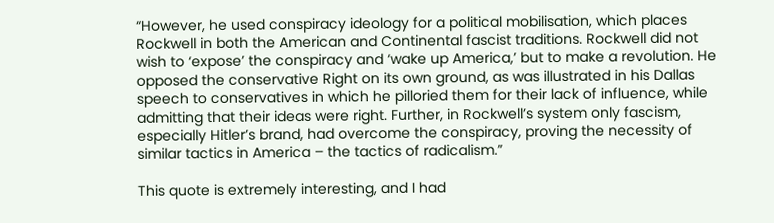“However, he used conspiracy ideology for a political mobilisation, which places Rockwell in both the American and Continental fascist traditions. Rockwell did not wish to ‘expose’ the conspiracy and ‘wake up America,’ but to make a revolution. He opposed the conservative Right on its own ground, as was illustrated in his Dallas speech to conservatives in which he pilloried them for their lack of influence, while admitting that their ideas were right. Further, in Rockwell’s system only fascism, especially Hitler’s brand, had overcome the conspiracy, proving the necessity of similar tactics in America – the tactics of radicalism.”

This quote is extremely interesting, and I had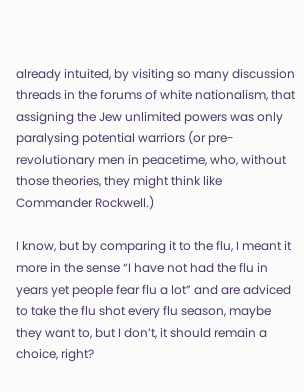already intuited, by visiting so many discussion threads in the forums of white nationalism, that assigning the Jew unlimited powers was only paralysing potential warriors (or pre-revolutionary men in peacetime, who, without those theories, they might think like Commander Rockwell.)

I know, but by comparing it to the flu, I meant it more in the sense “I have not had the flu in years yet people fear flu a lot” and are adviced to take the flu shot every flu season, maybe they want to, but I don’t, it should remain a choice, right?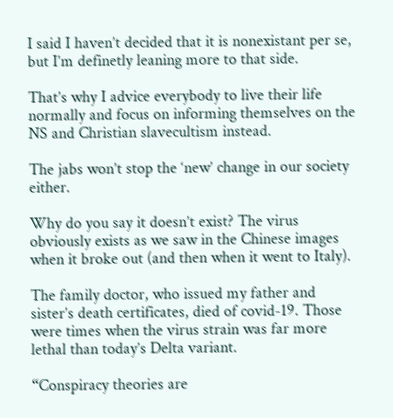I said I haven’t decided that it is nonexistant per se, but I’m definetly leaning more to that side.

That’s why I advice everybody to live their life normally and focus on informing themselves on the NS and Christian slavecultism instead.

The jabs won’t stop the ‘new’ change in our society either.

Why do you say it doesn’t exist? The virus obviously exists as we saw in the Chinese images when it broke out (and then when it went to Italy).

The family doctor, who issued my father and sister’s death certificates, died of covid-19. Those were times when the virus strain was far more lethal than today’s Delta variant.

“Conspiracy theories are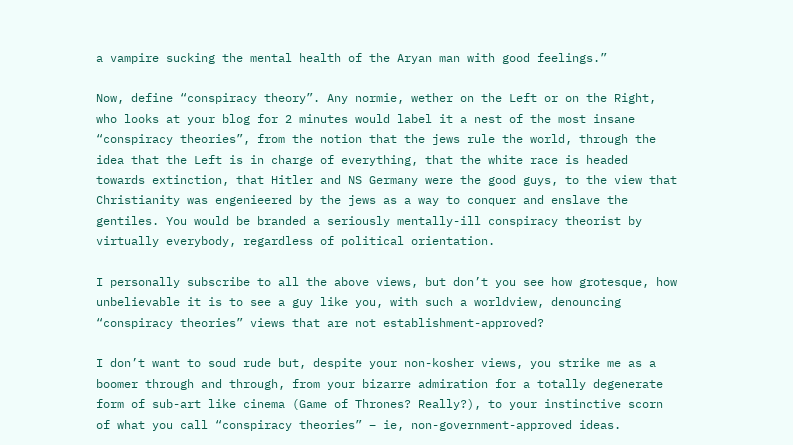a vampire sucking the mental health of the Aryan man with good feelings.”

Now, define “conspiracy theory”. Any normie, wether on the Left or on the Right, who looks at your blog for 2 minutes would label it a nest of the most insane “conspiracy theories”, from the notion that the jews rule the world, through the idea that the Left is in charge of everything, that the white race is headed towards extinction, that Hitler and NS Germany were the good guys, to the view that Christianity was engenieered by the jews as a way to conquer and enslave the gentiles. You would be branded a seriously mentally-ill conspiracy theorist by virtually everybody, regardless of political orientation.

I personally subscribe to all the above views, but don’t you see how grotesque, how unbelievable it is to see a guy like you, with such a worldview, denouncing “conspiracy theories” views that are not establishment-approved?

I don’t want to soud rude but, despite your non-kosher views, you strike me as a boomer through and through, from your bizarre admiration for a totally degenerate form of sub-art like cinema (Game of Thrones? Really?), to your instinctive scorn of what you call “conspiracy theories” – ie, non-government-approved ideas.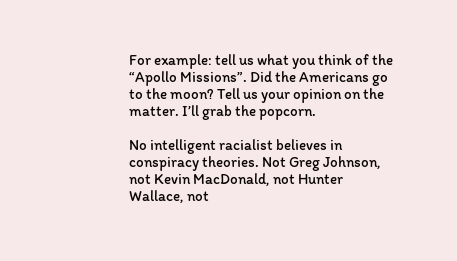For example: tell us what you think of the “Apollo Missions”. Did the Americans go to the moon? Tell us your opinion on the matter. I’ll grab the popcorn.

No intelligent racialist believes in conspiracy theories. Not Greg Johnson, not Kevin MacDonald, not Hunter Wallace, not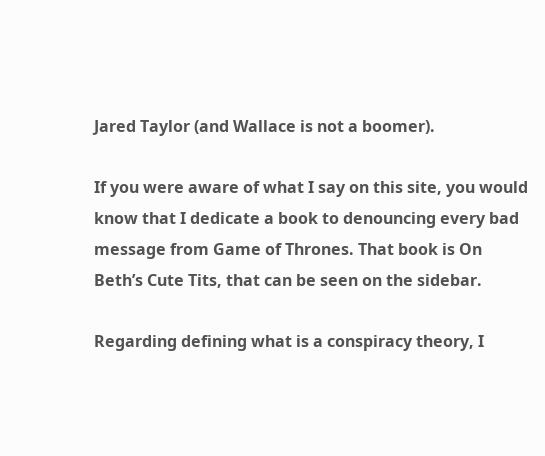Jared Taylor (and Wallace is not a boomer).

If you were aware of what I say on this site, you would know that I dedicate a book to denouncing every bad message from Game of Thrones. That book is On Beth’s Cute Tits, that can be seen on the sidebar.

Regarding defining what is a conspiracy theory, I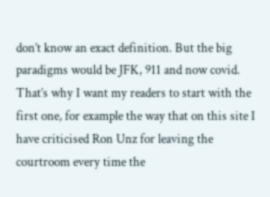don’t know an exact definition. But the big paradigms would be JFK, 911 and now covid. That’s why I want my readers to start with the first one, for example the way that on this site I have criticised Ron Unz for leaving the courtroom every time the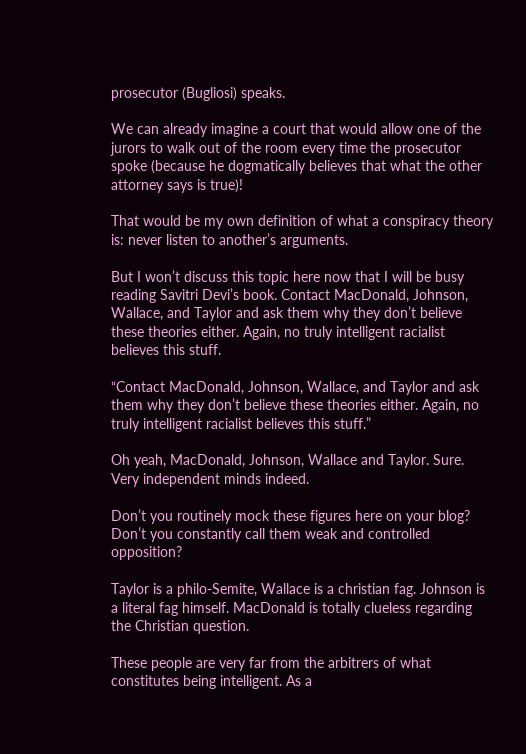prosecutor (Bugliosi) speaks.

We can already imagine a court that would allow one of the jurors to walk out of the room every time the prosecutor spoke (because he dogmatically believes that what the other attorney says is true)!

That would be my own definition of what a conspiracy theory is: never listen to another’s arguments.

But I won’t discuss this topic here now that I will be busy reading Savitri Devi’s book. Contact MacDonald, Johnson, Wallace, and Taylor and ask them why they don’t believe these theories either. Again, no truly intelligent racialist believes this stuff.

“Contact MacDonald, Johnson, Wallace, and Taylor and ask them why they don’t believe these theories either. Again, no truly intelligent racialist believes this stuff.”

Oh yeah, MacDonald, Johnson, Wallace and Taylor. Sure. Very independent minds indeed.

Don’t you routinely mock these figures here on your blog? Don’t you constantly call them weak and controlled opposition?

Taylor is a philo-Semite, Wallace is a christian fag. Johnson is a literal fag himself. MacDonald is totally clueless regarding the Christian question.

These people are very far from the arbitrers of what constitutes being intelligent. As a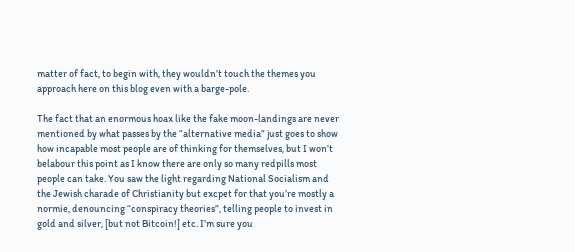matter of fact, to begin with, they wouldn’t touch the themes you approach here on this blog even with a barge-pole.

The fact that an enormous hoax like the fake moon-landings are never mentioned by what passes by the “alternative media” just goes to show how incapable most people are of thinking for themselves, but I won’t belabour this point as I know there are only so many redpills most people can take. You saw the light regarding National Socialism and the Jewish charade of Christianity but excpet for that you’re mostly a normie, denouncing “conspiracy theories”, telling people to invest in gold and silver, [but not Bitcoin!] etc. I’m sure you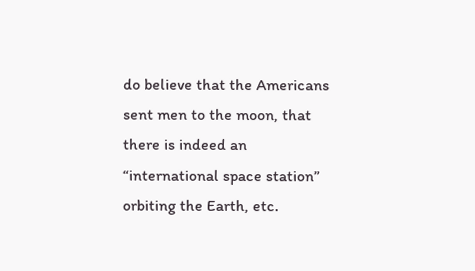do believe that the Americans sent men to the moon, that there is indeed an “international space station” orbiting the Earth, etc.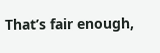That’s fair enough,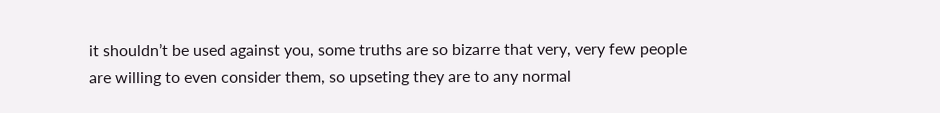it shouldn’t be used against you, some truths are so bizarre that very, very few people are willing to even consider them, so upseting they are to any normal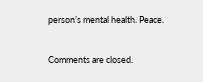person’s mental health. Peace.

Comments are closed.